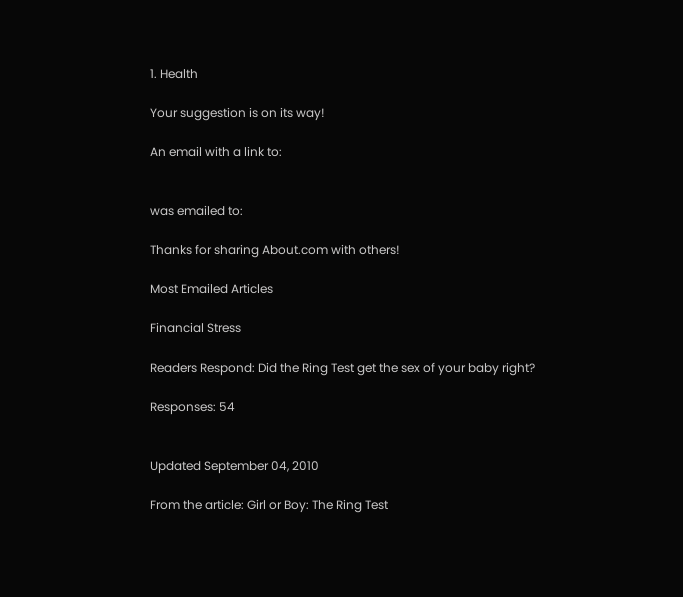1. Health

Your suggestion is on its way!

An email with a link to:


was emailed to:

Thanks for sharing About.com with others!

Most Emailed Articles

Financial Stress

Readers Respond: Did the Ring Test get the sex of your baby right?

Responses: 54


Updated September 04, 2010

From the article: Girl or Boy: The Ring Test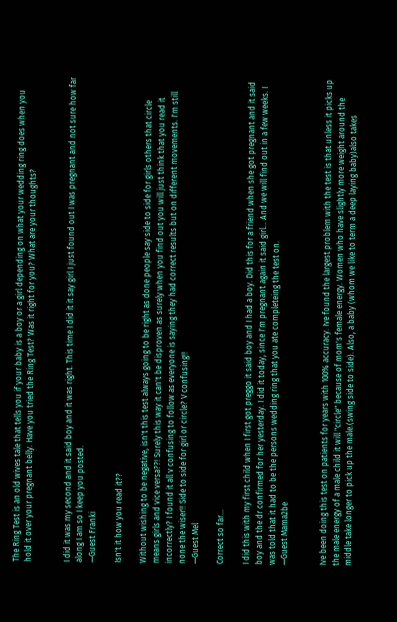The Ring Test is an old wives tale that tells you if your baby is a boy or a girl depending on what your wedding ring does when you hold it over your pregnant belly. Have you tried the Ring Test? Was it right for you? What are your thoughts?


I did it was my second and it said boy and it was right. This time I did it it say girl I just found out I was pregnant and not sure how far along I am so I keep you posted.
—Guest Franki

Isn't it how you read it??

Without wishing to be negative, isn't this test always going to be right as done people say side to side for girls others that circle means girls and vice versa??! Surely this way it can't be disproven as surely when you find out you will just think that you read it incorrectly? I found it all v confusing to follow as everyone is saying they had correct results but on different movements. I'm still none the wiser!! Side to side for girl or circle? V confusing!!
—Guest Mel

Correct so far...

I did this with my first child when I first got preggo it said boy and I had a boy. Did this for a friend when she got pregnant and it said boy and the dr confirmed for her yesterday. I did it today, since I'm pregnant again it said girl... And we will find out in a few weeks. I was told that it had to be the persons wedding ring that you ate completeing the test on.
—Guest Mama2be


Ive been doing this test on patients for years with 100% accuracy. Ive found the largest problem with the test is that unless it picks up the male energy of a male child it will "circle" because of mom's female energy. Women who have slightly more weight around the middle take longer to pick up the male.(swing side to side). Also, a baby (whom we like to term a deep laying baby)also takes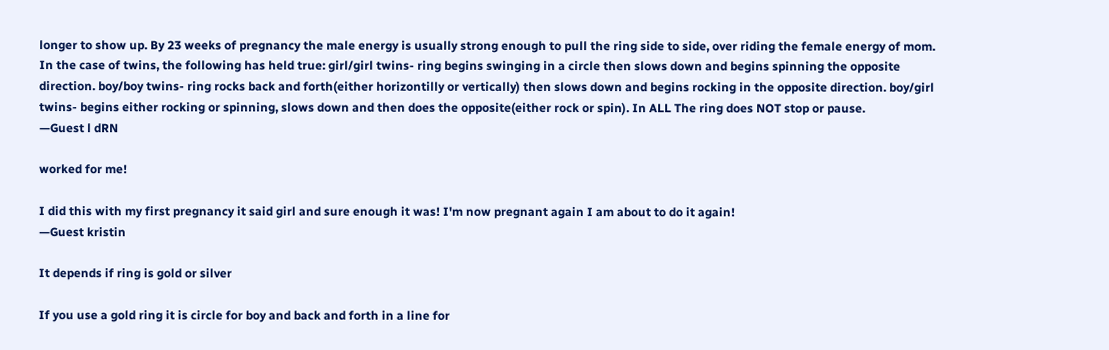longer to show up. By 23 weeks of pregnancy the male energy is usually strong enough to pull the ring side to side, over riding the female energy of mom. In the case of twins, the following has held true: girl/girl twins- ring begins swinging in a circle then slows down and begins spinning the opposite direction. boy/boy twins- ring rocks back and forth(either horizontilly or vertically) then slows down and begins rocking in the opposite direction. boy/girl twins- begins either rocking or spinning, slows down and then does the opposite(either rock or spin). In ALL The ring does NOT stop or pause.
—Guest l dRN

worked for me!

I did this with my first pregnancy it said girl and sure enough it was! I'm now pregnant again I am about to do it again!
—Guest kristin

It depends if ring is gold or silver

If you use a gold ring it is circle for boy and back and forth in a line for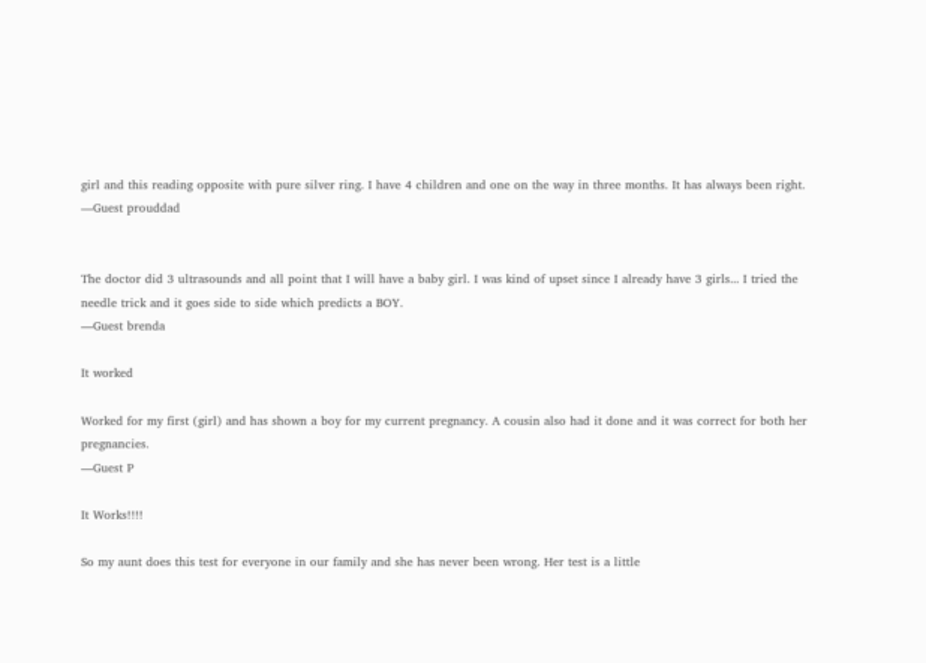girl and this reading opposite with pure silver ring. I have 4 children and one on the way in three months. It has always been right.
—Guest prouddad


The doctor did 3 ultrasounds and all point that I will have a baby girl. I was kind of upset since I already have 3 girls... I tried the needle trick and it goes side to side which predicts a BOY.
—Guest brenda

It worked

Worked for my first (girl) and has shown a boy for my current pregnancy. A cousin also had it done and it was correct for both her pregnancies.
—Guest P

It Works!!!!

So my aunt does this test for everyone in our family and she has never been wrong. Her test is a little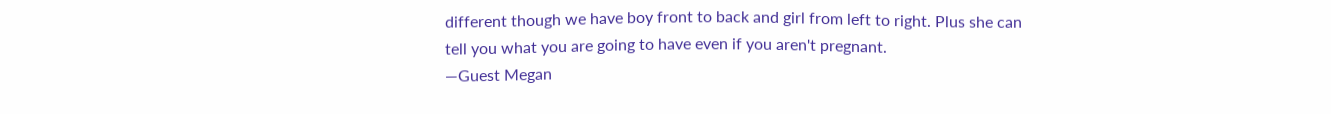different though we have boy front to back and girl from left to right. Plus she can tell you what you are going to have even if you aren't pregnant.
—Guest Megan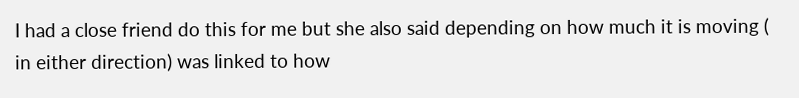I had a close friend do this for me but she also said depending on how much it is moving ( in either direction) was linked to how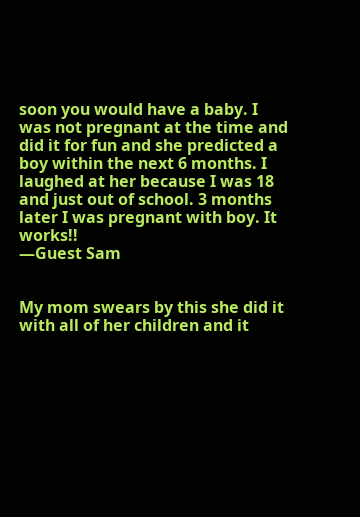soon you would have a baby. I was not pregnant at the time and did it for fun and she predicted a boy within the next 6 months. I laughed at her because I was 18 and just out of school. 3 months later I was pregnant with boy. It works!!
—Guest Sam


My mom swears by this she did it with all of her children and it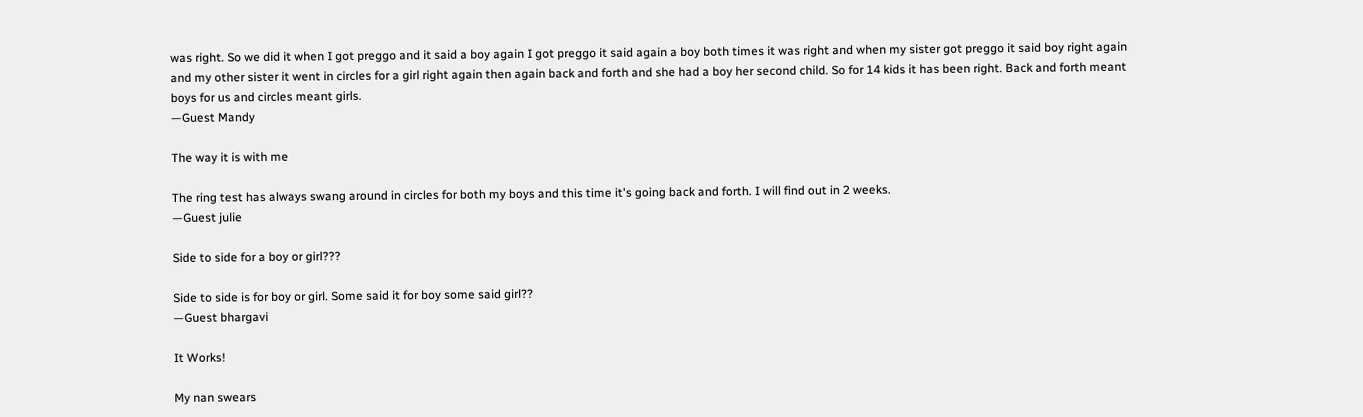was right. So we did it when I got preggo and it said a boy again I got preggo it said again a boy both times it was right and when my sister got preggo it said boy right again and my other sister it went in circles for a girl right again then again back and forth and she had a boy her second child. So for 14 kids it has been right. Back and forth meant boys for us and circles meant girls.
—Guest Mandy

The way it is with me

The ring test has always swang around in circles for both my boys and this time it's going back and forth. I will find out in 2 weeks.
—Guest julie

Side to side for a boy or girl???

Side to side is for boy or girl. Some said it for boy some said girl??
—Guest bhargavi

It Works!

My nan swears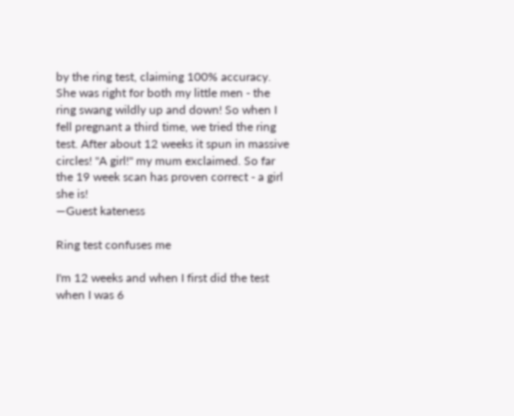by the ring test, claiming 100% accuracy. She was right for both my little men - the ring swang wildly up and down! So when I fell pregnant a third time, we tried the ring test. After about 12 weeks it spun in massive circles! "A girl!" my mum exclaimed. So far the 19 week scan has proven correct - a girl she is!
—Guest kateness

Ring test confuses me

I'm 12 weeks and when I first did the test when I was 6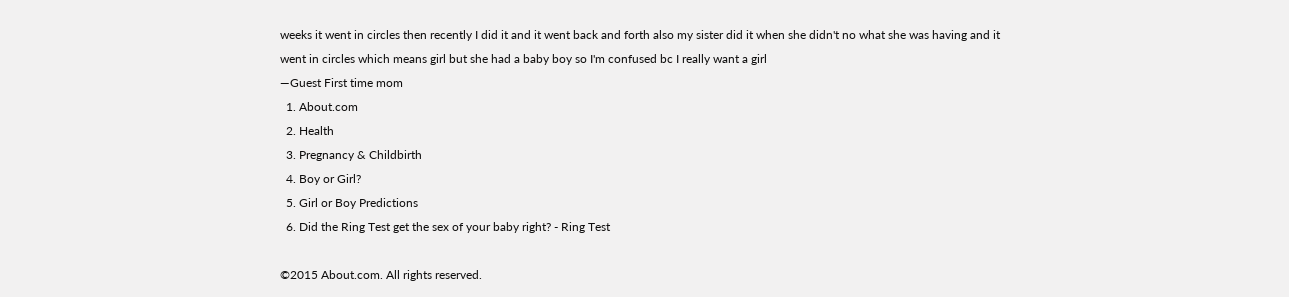weeks it went in circles then recently I did it and it went back and forth also my sister did it when she didn't no what she was having and it went in circles which means girl but she had a baby boy so I'm confused bc I really want a girl
—Guest First time mom
  1. About.com
  2. Health
  3. Pregnancy & Childbirth
  4. Boy or Girl?
  5. Girl or Boy Predictions
  6. Did the Ring Test get the sex of your baby right? - Ring Test

©2015 About.com. All rights reserved.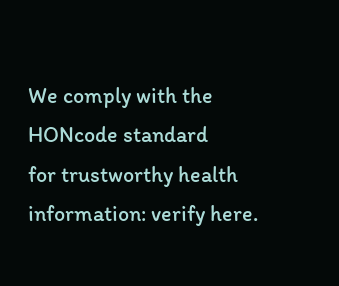We comply with the HONcode standard
for trustworthy health
information: verify here.